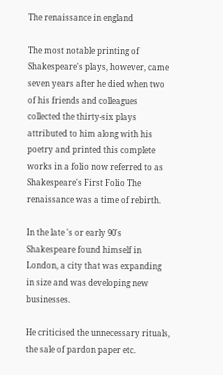The renaissance in england

The most notable printing of Shakespeare's plays, however, came seven years after he died when two of his friends and colleagues collected the thirty-six plays attributed to him along with his poetry and printed this complete works in a folio now referred to as Shakespeare's First Folio The renaissance was a time of rebirth.

In the late 's or early 90's Shakespeare found himself in London, a city that was expanding in size and was developing new businesses.

He criticised the unnecessary rituals, the sale of pardon paper etc.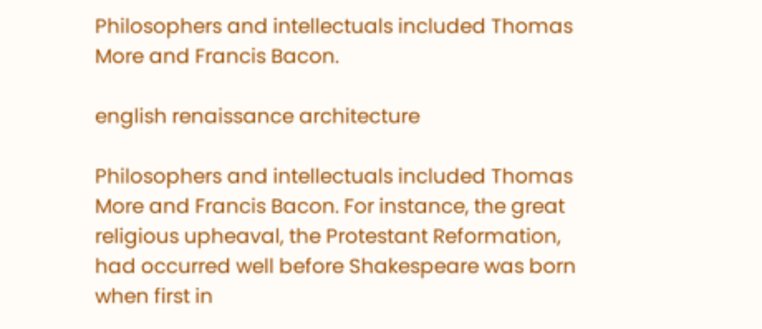Philosophers and intellectuals included Thomas More and Francis Bacon.

english renaissance architecture

Philosophers and intellectuals included Thomas More and Francis Bacon. For instance, the great religious upheaval, the Protestant Reformation, had occurred well before Shakespeare was born when first in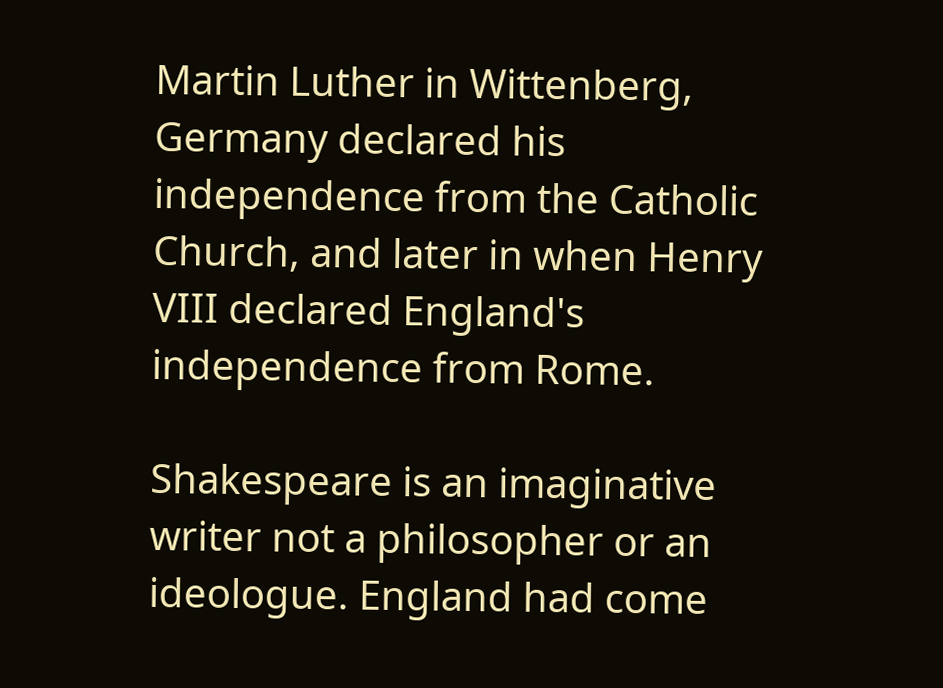Martin Luther in Wittenberg, Germany declared his independence from the Catholic Church, and later in when Henry VIII declared England's independence from Rome.

Shakespeare is an imaginative writer not a philosopher or an ideologue. England had come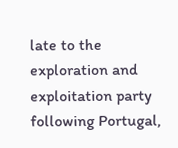late to the exploration and exploitation party following Portugal,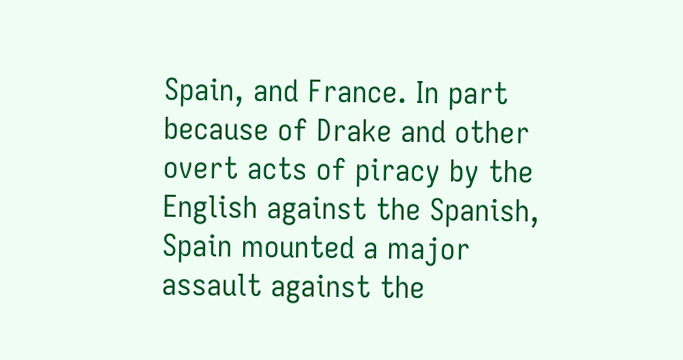Spain, and France. In part because of Drake and other overt acts of piracy by the English against the Spanish, Spain mounted a major assault against the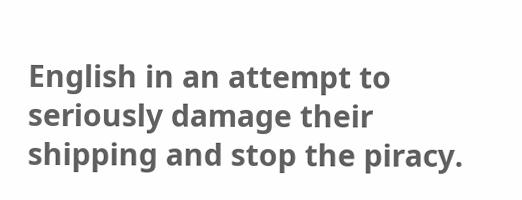English in an attempt to seriously damage their shipping and stop the piracy.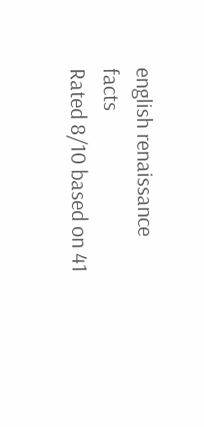english renaissance facts
Rated 8/10 based on 41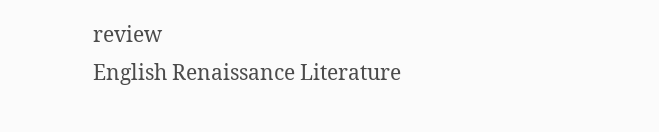review
English Renaissance Literature